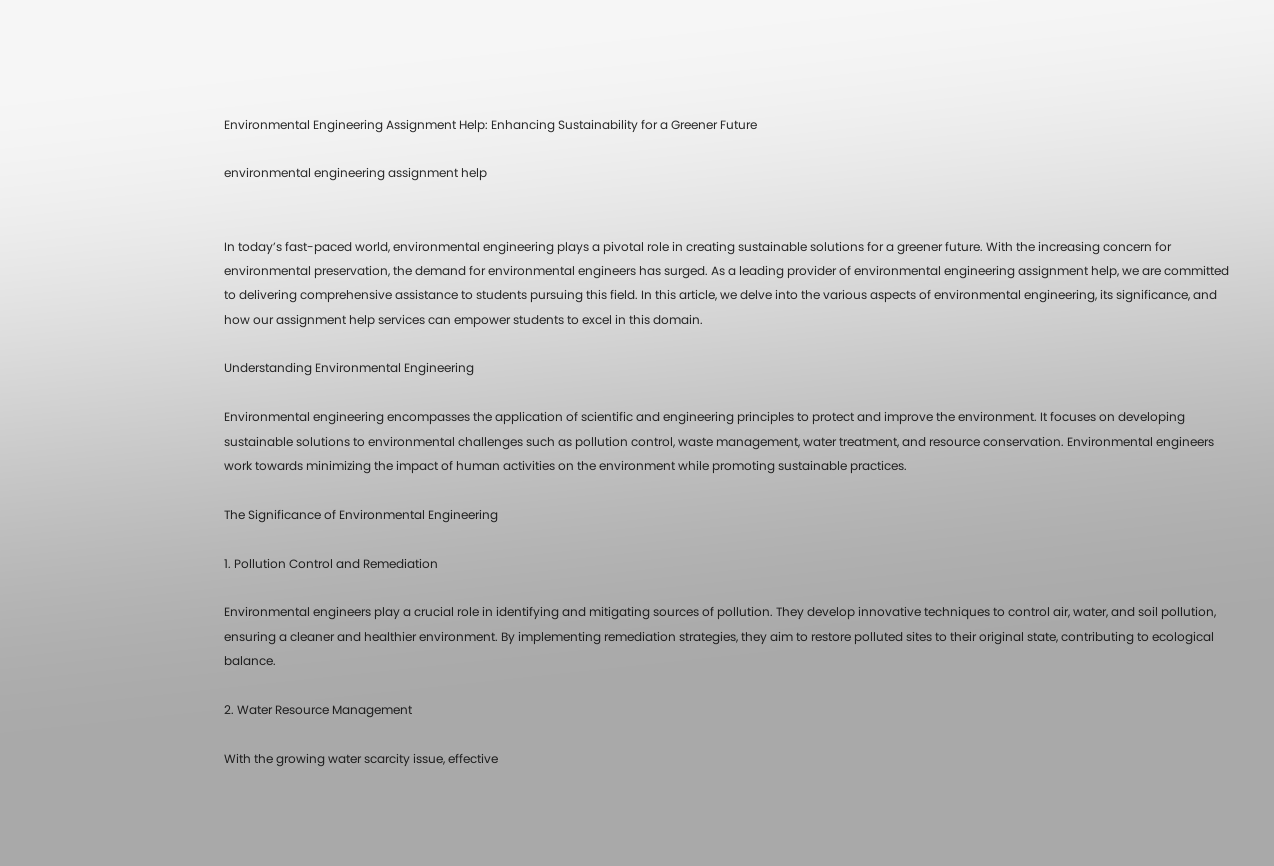Environmental Engineering Assignment Help: Enhancing Sustainability for a Greener Future

environmental engineering assignment help


In today’s fast-paced world, environmental engineering plays a pivotal role in creating sustainable solutions for a greener future. With the increasing concern for environmental preservation, the demand for environmental engineers has surged. As a leading provider of environmental engineering assignment help, we are committed to delivering comprehensive assistance to students pursuing this field. In this article, we delve into the various aspects of environmental engineering, its significance, and how our assignment help services can empower students to excel in this domain.

Understanding Environmental Engineering

Environmental engineering encompasses the application of scientific and engineering principles to protect and improve the environment. It focuses on developing sustainable solutions to environmental challenges such as pollution control, waste management, water treatment, and resource conservation. Environmental engineers work towards minimizing the impact of human activities on the environment while promoting sustainable practices.

The Significance of Environmental Engineering

1. Pollution Control and Remediation

Environmental engineers play a crucial role in identifying and mitigating sources of pollution. They develop innovative techniques to control air, water, and soil pollution, ensuring a cleaner and healthier environment. By implementing remediation strategies, they aim to restore polluted sites to their original state, contributing to ecological balance.

2. Water Resource Management

With the growing water scarcity issue, effective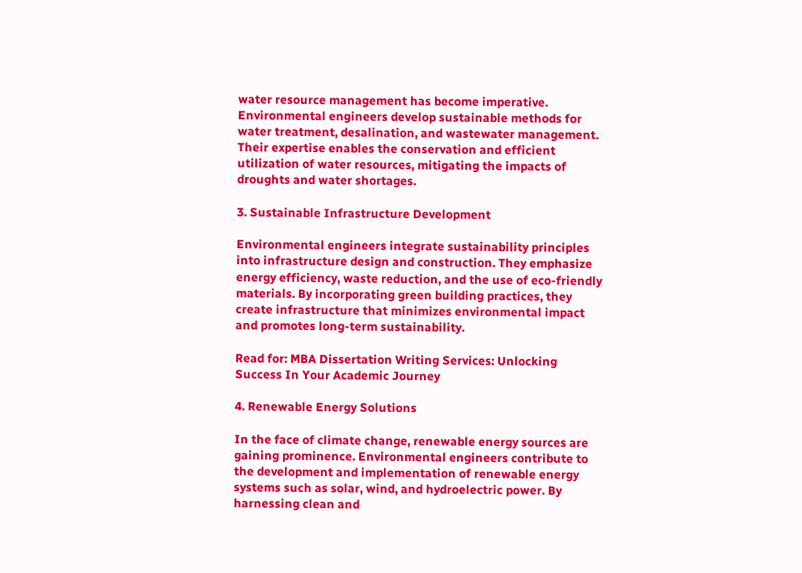water resource management has become imperative. Environmental engineers develop sustainable methods for water treatment, desalination, and wastewater management. Their expertise enables the conservation and efficient utilization of water resources, mitigating the impacts of droughts and water shortages.

3. Sustainable Infrastructure Development

Environmental engineers integrate sustainability principles into infrastructure design and construction. They emphasize energy efficiency, waste reduction, and the use of eco-friendly materials. By incorporating green building practices, they create infrastructure that minimizes environmental impact and promotes long-term sustainability.

Read for: MBA Dissertation Writing Services: Unlocking Success In Your Academic Journey

4. Renewable Energy Solutions

In the face of climate change, renewable energy sources are gaining prominence. Environmental engineers contribute to the development and implementation of renewable energy systems such as solar, wind, and hydroelectric power. By harnessing clean and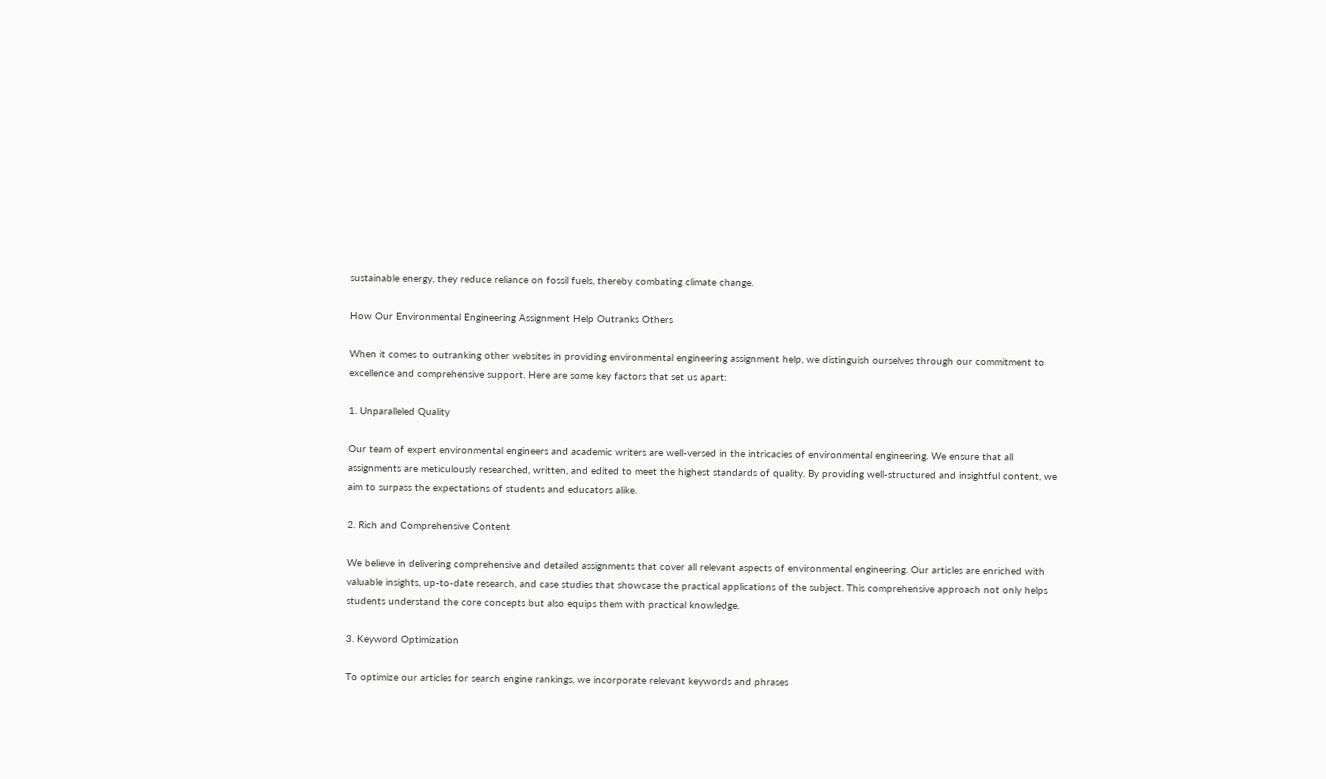sustainable energy, they reduce reliance on fossil fuels, thereby combating climate change.

How Our Environmental Engineering Assignment Help Outranks Others

When it comes to outranking other websites in providing environmental engineering assignment help, we distinguish ourselves through our commitment to excellence and comprehensive support. Here are some key factors that set us apart:

1. Unparalleled Quality

Our team of expert environmental engineers and academic writers are well-versed in the intricacies of environmental engineering. We ensure that all assignments are meticulously researched, written, and edited to meet the highest standards of quality. By providing well-structured and insightful content, we aim to surpass the expectations of students and educators alike.

2. Rich and Comprehensive Content

We believe in delivering comprehensive and detailed assignments that cover all relevant aspects of environmental engineering. Our articles are enriched with valuable insights, up-to-date research, and case studies that showcase the practical applications of the subject. This comprehensive approach not only helps students understand the core concepts but also equips them with practical knowledge.

3. Keyword Optimization

To optimize our articles for search engine rankings, we incorporate relevant keywords and phrases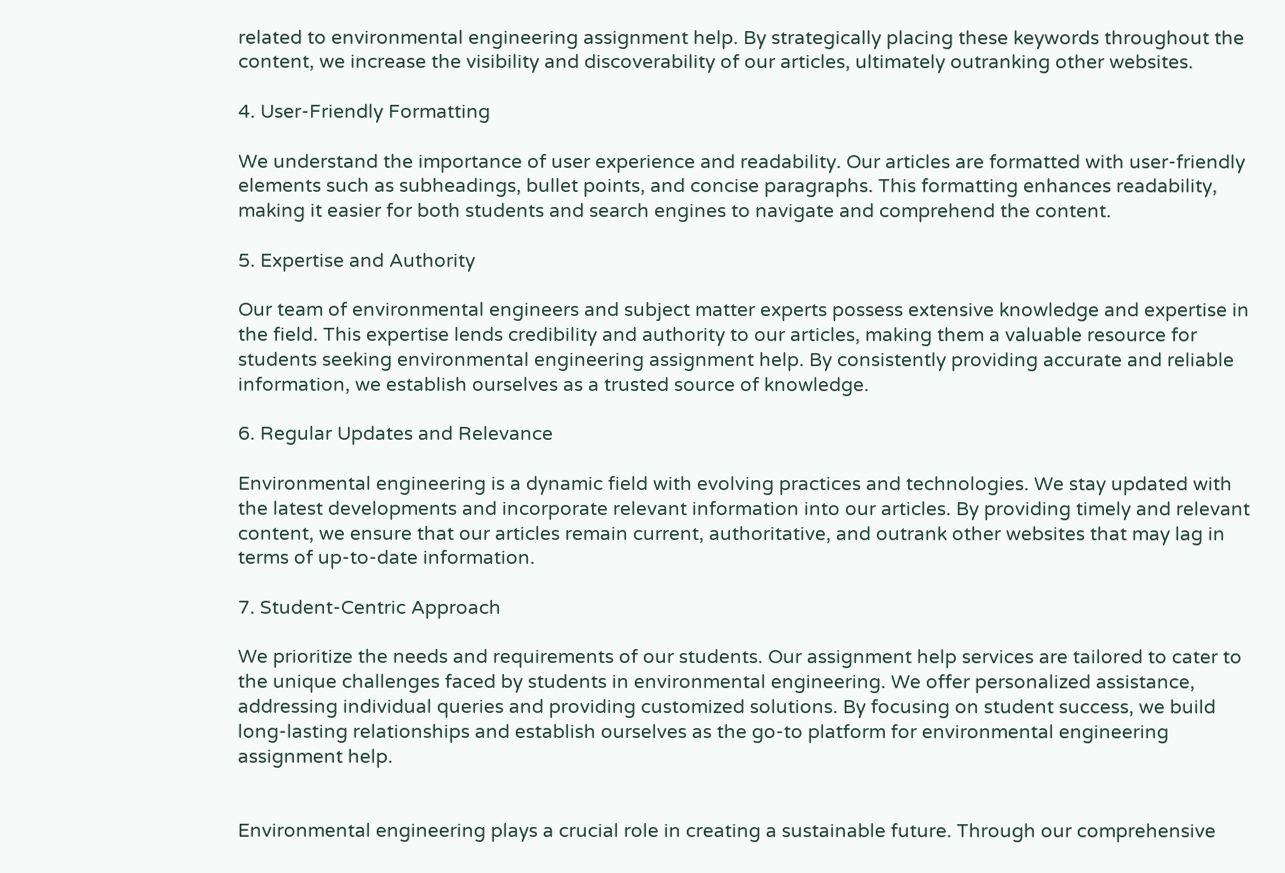related to environmental engineering assignment help. By strategically placing these keywords throughout the content, we increase the visibility and discoverability of our articles, ultimately outranking other websites.

4. User-Friendly Formatting

We understand the importance of user experience and readability. Our articles are formatted with user-friendly elements such as subheadings, bullet points, and concise paragraphs. This formatting enhances readability, making it easier for both students and search engines to navigate and comprehend the content.

5. Expertise and Authority

Our team of environmental engineers and subject matter experts possess extensive knowledge and expertise in the field. This expertise lends credibility and authority to our articles, making them a valuable resource for students seeking environmental engineering assignment help. By consistently providing accurate and reliable information, we establish ourselves as a trusted source of knowledge.

6. Regular Updates and Relevance

Environmental engineering is a dynamic field with evolving practices and technologies. We stay updated with the latest developments and incorporate relevant information into our articles. By providing timely and relevant content, we ensure that our articles remain current, authoritative, and outrank other websites that may lag in terms of up-to-date information.

7. Student-Centric Approach

We prioritize the needs and requirements of our students. Our assignment help services are tailored to cater to the unique challenges faced by students in environmental engineering. We offer personalized assistance, addressing individual queries and providing customized solutions. By focusing on student success, we build long-lasting relationships and establish ourselves as the go-to platform for environmental engineering assignment help.


Environmental engineering plays a crucial role in creating a sustainable future. Through our comprehensive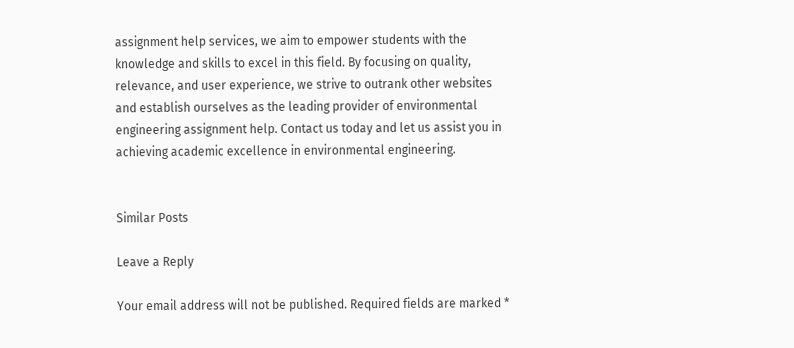assignment help services, we aim to empower students with the knowledge and skills to excel in this field. By focusing on quality, relevance, and user experience, we strive to outrank other websites and establish ourselves as the leading provider of environmental engineering assignment help. Contact us today and let us assist you in achieving academic excellence in environmental engineering.


Similar Posts

Leave a Reply

Your email address will not be published. Required fields are marked *